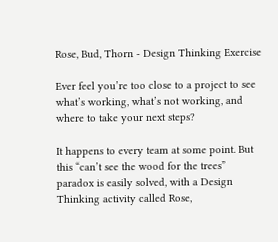Rose, Bud, Thorn - Design Thinking Exercise

Ever feel you’re too close to a project to see what’s working, what’s not working, and where to take your next steps?

It happens to every team at some point. But this “can’t see the wood for the trees” paradox is easily solved, with a Design Thinking activity called Rose,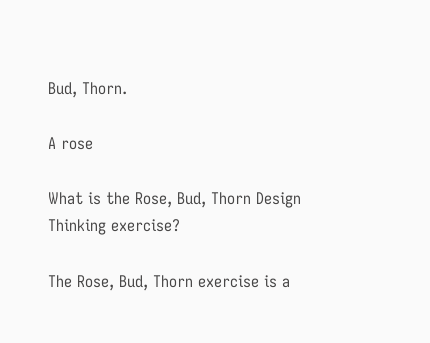Bud, Thorn.

A rose

What is the Rose, Bud, Thorn Design Thinking exercise?

The Rose, Bud, Thorn exercise is a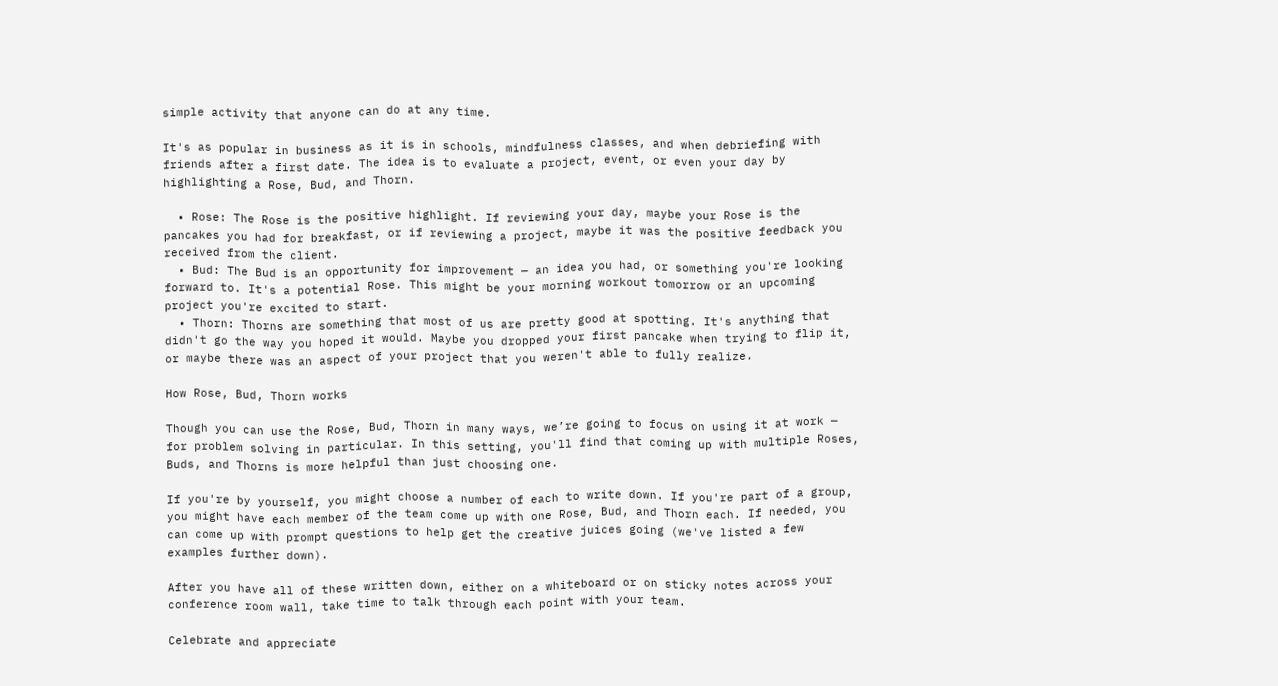simple activity that anyone can do at any time.

It's as popular in business as it is in schools, mindfulness classes, and when debriefing with friends after a first date. The idea is to evaluate a project, event, or even your day by highlighting a Rose, Bud, and Thorn.

  • Rose: The Rose is the positive highlight. If reviewing your day, maybe your Rose is the pancakes you had for breakfast, or if reviewing a project, maybe it was the positive feedback you received from the client.
  • Bud: The Bud is an opportunity for improvement — an idea you had, or something you're looking forward to. It's a potential Rose. This might be your morning workout tomorrow or an upcoming project you're excited to start.
  • Thorn: Thorns are something that most of us are pretty good at spotting. It's anything that didn't go the way you hoped it would. Maybe you dropped your first pancake when trying to flip it, or maybe there was an aspect of your project that you weren't able to fully realize.

How Rose, Bud, Thorn works

Though you can use the Rose, Bud, Thorn in many ways, we’re going to focus on using it at work — for problem solving in particular. In this setting, you'll find that coming up with multiple Roses, Buds, and Thorns is more helpful than just choosing one.

If you're by yourself, you might choose a number of each to write down. If you're part of a group, you might have each member of the team come up with one Rose, Bud, and Thorn each. If needed, you can come up with prompt questions to help get the creative juices going (we've listed a few examples further down).

After you have all of these written down, either on a whiteboard or on sticky notes across your conference room wall, take time to talk through each point with your team.

Celebrate and appreciate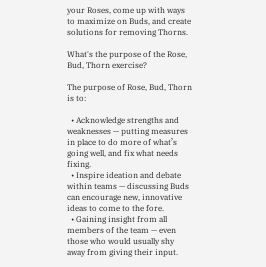your Roses, come up with ways to maximize on Buds, and create solutions for removing Thorns.

What's the purpose of the Rose, Bud, Thorn exercise?

The purpose of Rose, Bud, Thorn is to:

  • Acknowledge strengths and weaknesses — putting measures in place to do more of what’s going well, and fix what needs fixing.
  • Inspire ideation and debate within teams — discussing Buds can encourage new, innovative ideas to come to the fore.
  • Gaining insight from all members of the team — even those who would usually shy away from giving their input.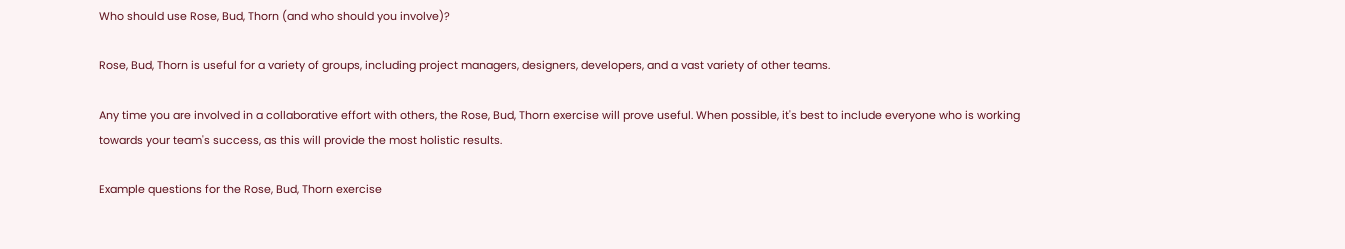Who should use Rose, Bud, Thorn (and who should you involve)?

Rose, Bud, Thorn is useful for a variety of groups, including project managers, designers, developers, and a vast variety of other teams.

Any time you are involved in a collaborative effort with others, the Rose, Bud, Thorn exercise will prove useful. When possible, it's best to include everyone who is working towards your team's success, as this will provide the most holistic results.

Example questions for the Rose, Bud, Thorn exercise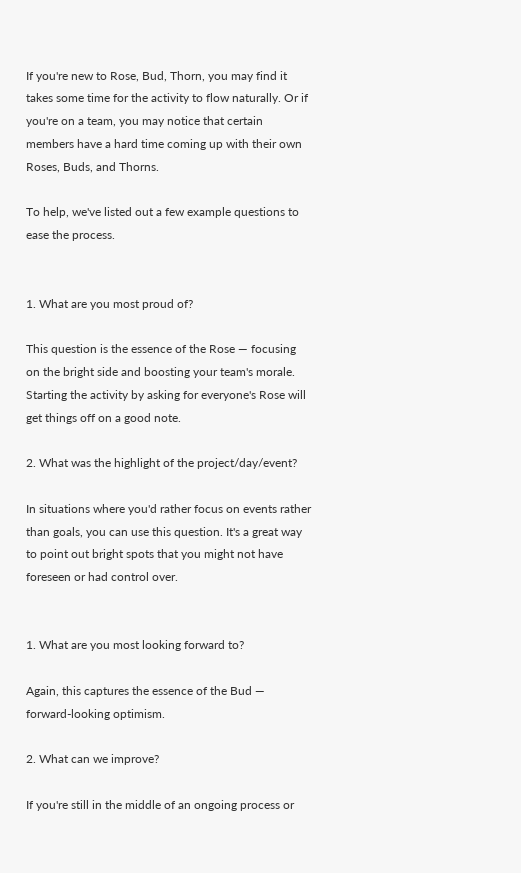If you're new to Rose, Bud, Thorn, you may find it takes some time for the activity to flow naturally. Or if you're on a team, you may notice that certain members have a hard time coming up with their own Roses, Buds, and Thorns.

To help, we've listed out a few example questions to ease the process.


1. What are you most proud of?

This question is the essence of the Rose — focusing on the bright side and boosting your team's morale. Starting the activity by asking for everyone's Rose will get things off on a good note.

2. What was the highlight of the project/day/event?

In situations where you'd rather focus on events rather than goals, you can use this question. It's a great way to point out bright spots that you might not have foreseen or had control over.


1. What are you most looking forward to?

Again, this captures the essence of the Bud — forward-looking optimism.

2. What can we improve?

If you're still in the middle of an ongoing process or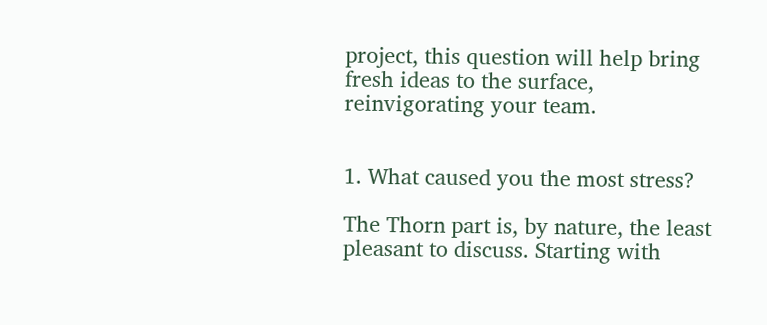project, this question will help bring fresh ideas to the surface, reinvigorating your team.


1. What caused you the most stress?

The Thorn part is, by nature, the least pleasant to discuss. Starting with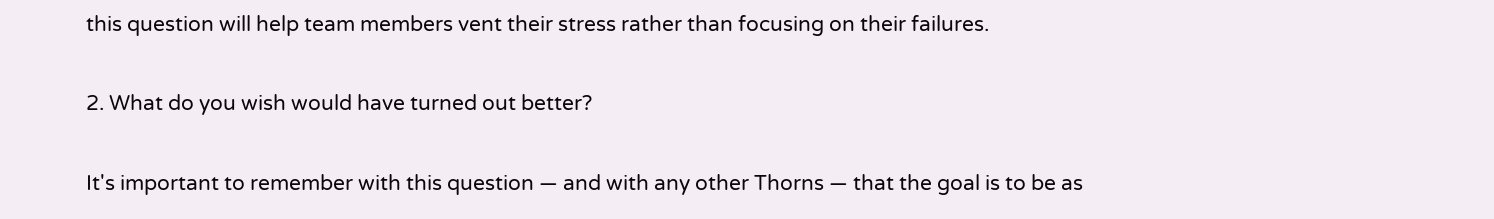this question will help team members vent their stress rather than focusing on their failures.

2. What do you wish would have turned out better?

It's important to remember with this question — and with any other Thorns — that the goal is to be as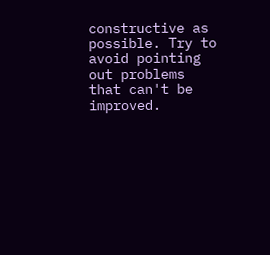constructive as possible. Try to avoid pointing out problems that can't be improved.